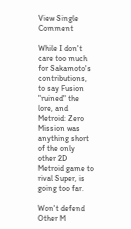View Single Comment

While I don't care too much for Sakamoto's contributions, to say Fusion "ruined" the lore, and Metroid: Zero Mission was anything short of the only other 2D Metroid game to rival Super, is going too far.

Won't defend Other M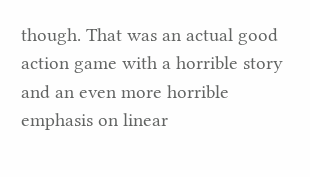though. That was an actual good action game with a horrible story and an even more horrible emphasis on linear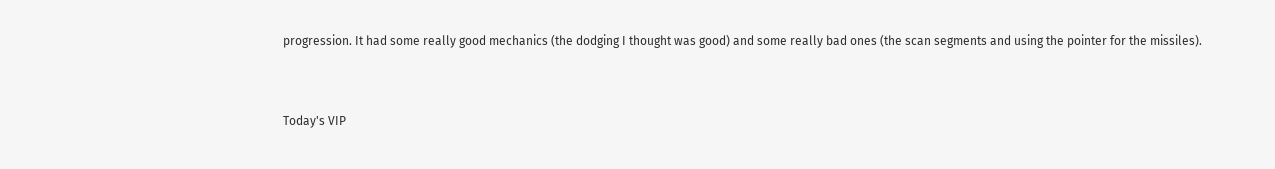progression. It had some really good mechanics (the dodging I thought was good) and some really bad ones (the scan segments and using the pointer for the missiles).


Today's VIP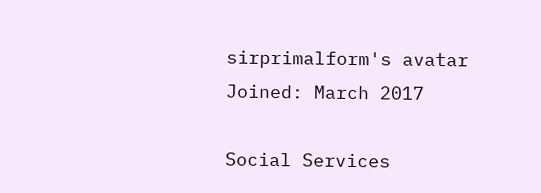sirprimalform's avatar
Joined: March 2017

Social Services